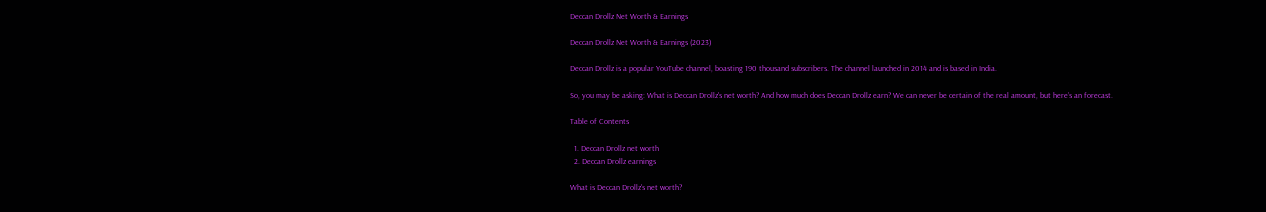Deccan Drollz Net Worth & Earnings

Deccan Drollz Net Worth & Earnings (2023)

Deccan Drollz is a popular YouTube channel, boasting 190 thousand subscribers. The channel launched in 2014 and is based in India.

So, you may be asking: What is Deccan Drollz's net worth? And how much does Deccan Drollz earn? We can never be certain of the real amount, but here’s an forecast.

Table of Contents

  1. Deccan Drollz net worth
  2. Deccan Drollz earnings

What is Deccan Drollz's net worth?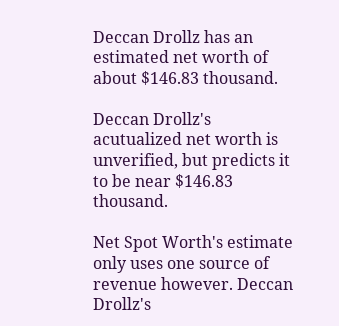Deccan Drollz has an estimated net worth of about $146.83 thousand.

Deccan Drollz's acutualized net worth is unverified, but predicts it to be near $146.83 thousand.

Net Spot Worth's estimate only uses one source of revenue however. Deccan Drollz's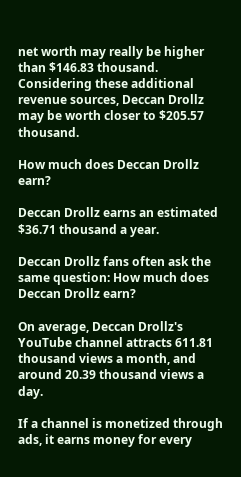net worth may really be higher than $146.83 thousand. Considering these additional revenue sources, Deccan Drollz may be worth closer to $205.57 thousand.

How much does Deccan Drollz earn?

Deccan Drollz earns an estimated $36.71 thousand a year.

Deccan Drollz fans often ask the same question: How much does Deccan Drollz earn?

On average, Deccan Drollz's YouTube channel attracts 611.81 thousand views a month, and around 20.39 thousand views a day.

If a channel is monetized through ads, it earns money for every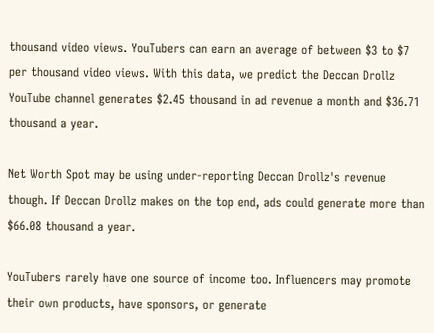thousand video views. YouTubers can earn an average of between $3 to $7 per thousand video views. With this data, we predict the Deccan Drollz YouTube channel generates $2.45 thousand in ad revenue a month and $36.71 thousand a year.

Net Worth Spot may be using under-reporting Deccan Drollz's revenue though. If Deccan Drollz makes on the top end, ads could generate more than $66.08 thousand a year.

YouTubers rarely have one source of income too. Influencers may promote their own products, have sponsors, or generate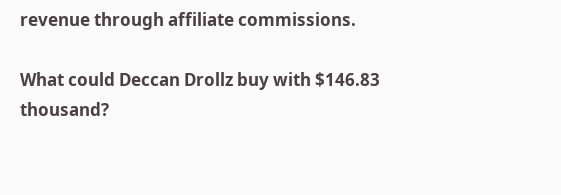revenue through affiliate commissions.

What could Deccan Drollz buy with $146.83 thousand?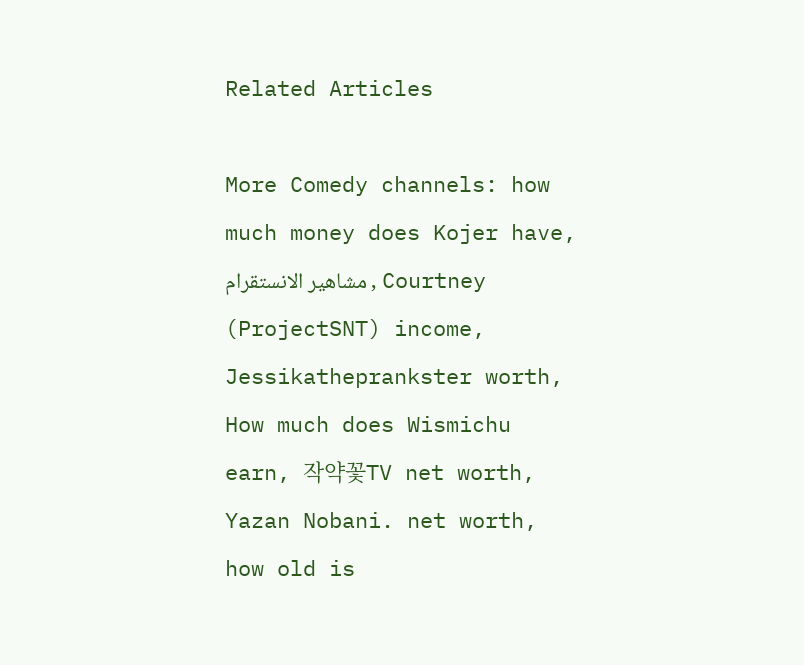Related Articles

More Comedy channels: how much money does Kojer have, مشاهير الانستقرام , Courtney (ProjectSNT) income, Jessikatheprankster worth, How much does Wismichu earn, 작약꽃TV net worth, Yazan Nobani. net worth, how old is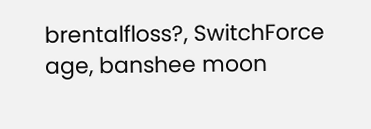brentalfloss?, SwitchForce age, banshee moon